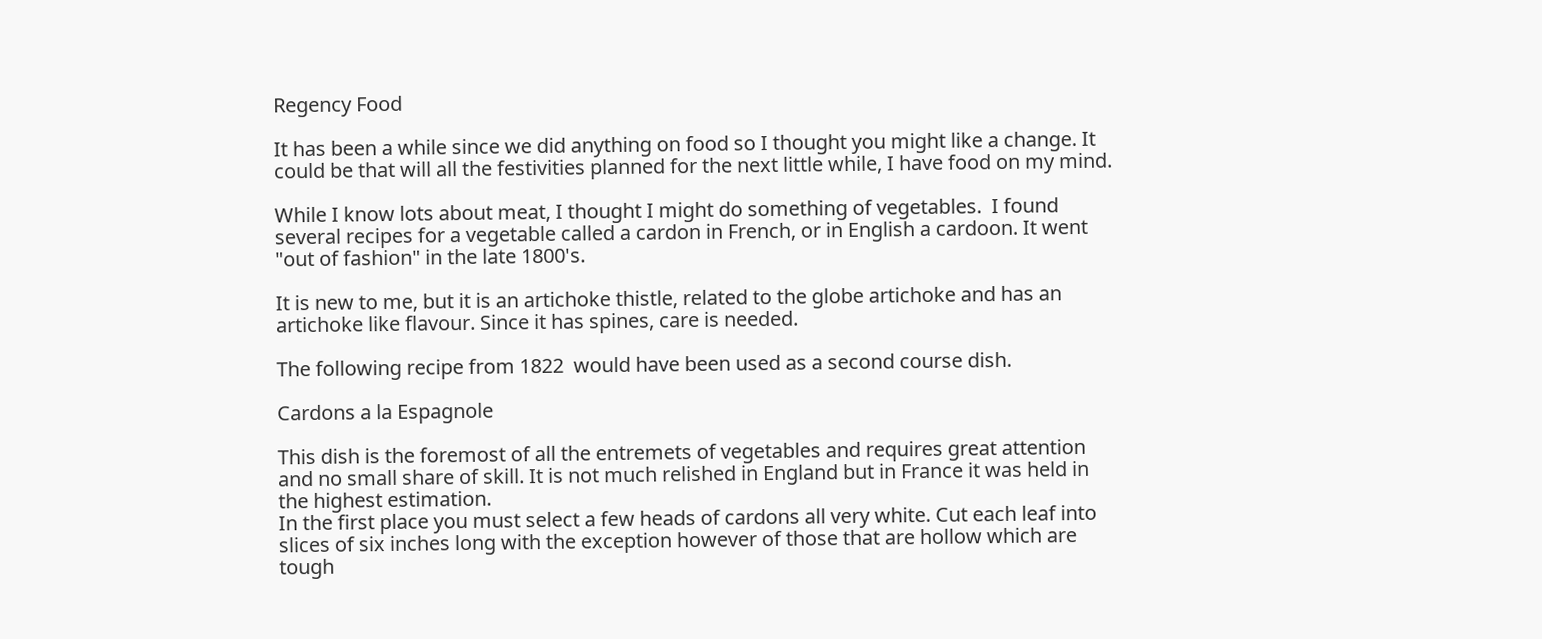Regency Food

It has been a while since we did anything on food so I thought you might like a change. It could be that will all the festivities planned for the next little while, I have food on my mind.

While I know lots about meat, I thought I might do something of vegetables.  I found several recipes for a vegetable called a cardon in French, or in English a cardoon. It went "out of fashion" in the late 1800's.

It is new to me, but it is an artichoke thistle, related to the globe artichoke and has an artichoke like flavour. Since it has spines, care is needed.

The following recipe from 1822  would have been used as a second course dish.

Cardons a la Espagnole

This dish is the foremost of all the entremets of vegetables and requires great attention and no small share of skill. It is not much relished in England but in France it was held in the highest estimation.
In the first place you must select a few heads of cardons all very white. Cut each leaf into slices of six inches long with the exception however of those that are hollow which are tough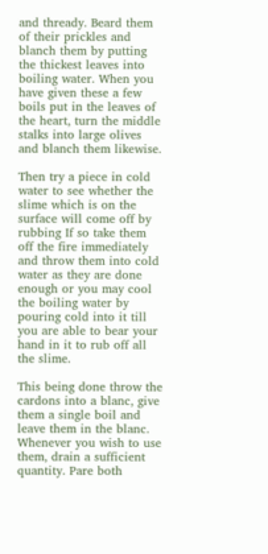and thready. Beard them of their prickles and blanch them by putting the thickest leaves into boiling water. When you have given these a few boils put in the leaves of the heart, turn the middle stalks into large olives and blanch them likewise.

Then try a piece in cold water to see whether the slime which is on the surface will come off by rubbing If so take them off the fire immediately and throw them into cold water as they are done enough or you may cool the boiling water by pouring cold into it till you are able to bear your hand in it to rub off all the slime.

This being done throw the cardons into a blanc, give them a single boil and leave them in the blanc. Whenever you wish to use them, drain a sufficient quantity. Pare both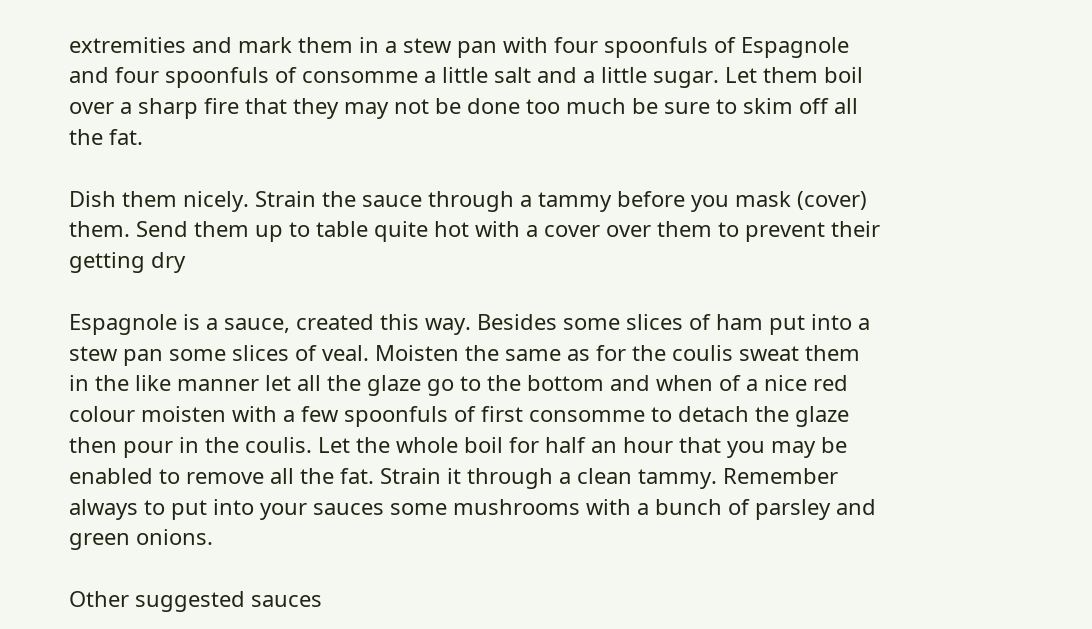extremities and mark them in a stew pan with four spoonfuls of Espagnole and four spoonfuls of consomme a little salt and a little sugar. Let them boil over a sharp fire that they may not be done too much be sure to skim off all the fat.

Dish them nicely. Strain the sauce through a tammy before you mask (cover) them. Send them up to table quite hot with a cover over them to prevent their getting dry

Espagnole is a sauce, created this way. Besides some slices of ham put into a stew pan some slices of veal. Moisten the same as for the coulis sweat them in the like manner let all the glaze go to the bottom and when of a nice red colour moisten with a few spoonfuls of first consomme to detach the glaze then pour in the coulis. Let the whole boil for half an hour that you may be enabled to remove all the fat. Strain it through a clean tammy. Remember always to put into your sauces some mushrooms with a bunch of parsley and green onions.

Other suggested sauces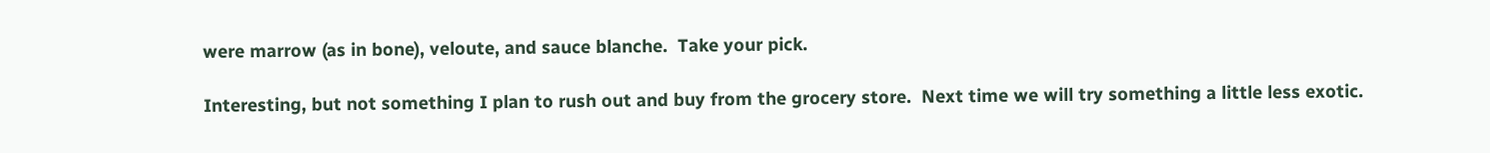were marrow (as in bone), veloute, and sauce blanche.  Take your pick.

Interesting, but not something I plan to rush out and buy from the grocery store.  Next time we will try something a little less exotic.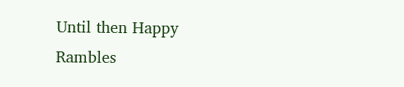Until then Happy Rambles